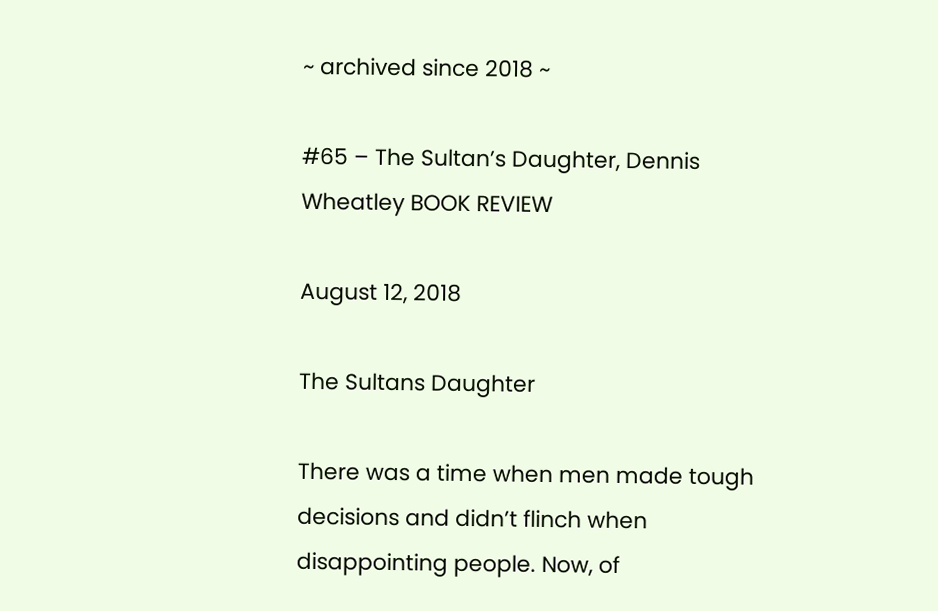~ archived since 2018 ~

#65 – The Sultan’s Daughter, Dennis Wheatley BOOK REVIEW

August 12, 2018

The Sultans Daughter

There was a time when men made tough decisions and didn’t flinch when disappointing people. Now, of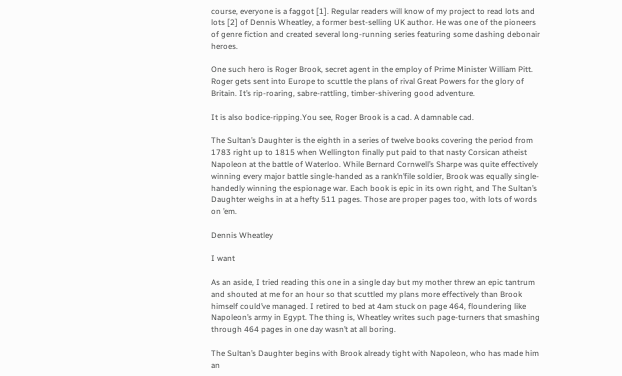course, everyone is a faggot [1]. Regular readers will know of my project to read lots and lots [2] of Dennis Wheatley, a former best-selling UK author. He was one of the pioneers of genre fiction and created several long-running series featuring some dashing debonair heroes.

One such hero is Roger Brook, secret agent in the employ of Prime Minister William Pitt. Roger gets sent into Europe to scuttle the plans of rival Great Powers for the glory of Britain. It’s rip-roaring, sabre-rattling, timber-shivering good adventure.

It is also bodice-ripping.You see, Roger Brook is a cad. A damnable cad.

The Sultan’s Daughter is the eighth in a series of twelve books covering the period from 1783 right up to 1815 when Wellington finally put paid to that nasty Corsican atheist Napoleon at the battle of Waterloo. While Bernard Cornwell’s Sharpe was quite effectively winning every major battle single-handed as a rank’n’file soldier, Brook was equally single-handedly winning the espionage war. Each book is epic in its own right, and The Sultan’s Daughter weighs in at a hefty 511 pages. Those are proper pages too, with lots of words on ’em.

Dennis Wheatley

I want

As an aside, I tried reading this one in a single day but my mother threw an epic tantrum and shouted at me for an hour so that scuttled my plans more effectively than Brook himself could’ve managed. I retired to bed at 4am stuck on page 464, floundering like Napoleon’s army in Egypt. The thing is, Wheatley writes such page-turners that smashing through 464 pages in one day wasn’t at all boring.

The Sultan’s Daughter begins with Brook already tight with Napoleon, who has made him an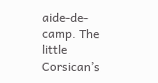aide-de-camp. The little Corsican’s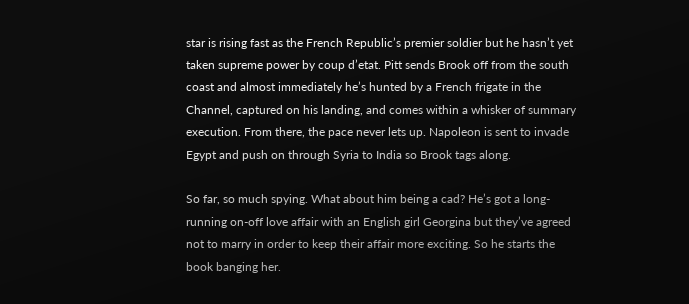star is rising fast as the French Republic’s premier soldier but he hasn’t yet taken supreme power by coup d’etat. Pitt sends Brook off from the south coast and almost immediately he’s hunted by a French frigate in the Channel, captured on his landing, and comes within a whisker of summary execution. From there, the pace never lets up. Napoleon is sent to invade Egypt and push on through Syria to India so Brook tags along.

So far, so much spying. What about him being a cad? He’s got a long-running on-off love affair with an English girl Georgina but they’ve agreed not to marry in order to keep their affair more exciting. So he starts the book banging her.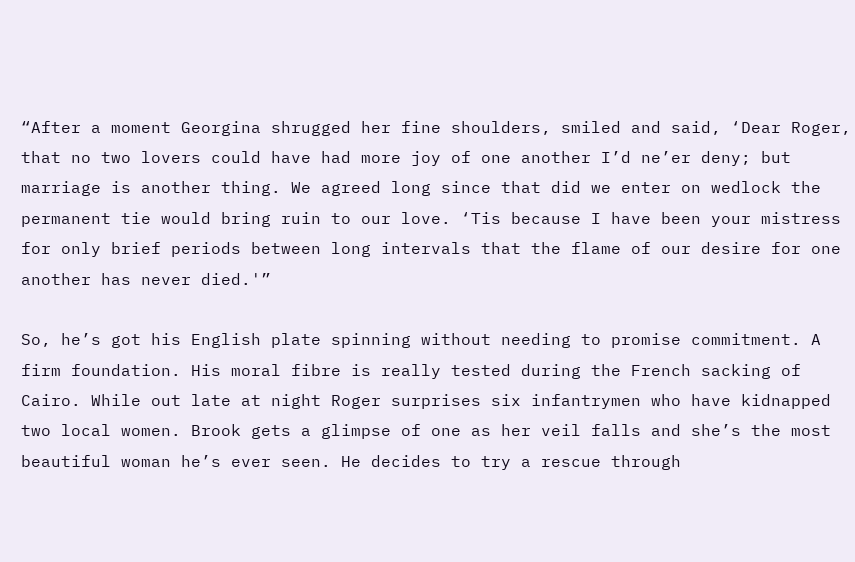“After a moment Georgina shrugged her fine shoulders, smiled and said, ‘Dear Roger, that no two lovers could have had more joy of one another I’d ne’er deny; but marriage is another thing. We agreed long since that did we enter on wedlock the permanent tie would bring ruin to our love. ‘Tis because I have been your mistress for only brief periods between long intervals that the flame of our desire for one another has never died.'”

So, he’s got his English plate spinning without needing to promise commitment. A firm foundation. His moral fibre is really tested during the French sacking of Cairo. While out late at night Roger surprises six infantrymen who have kidnapped two local women. Brook gets a glimpse of one as her veil falls and she’s the most beautiful woman he’s ever seen. He decides to try a rescue through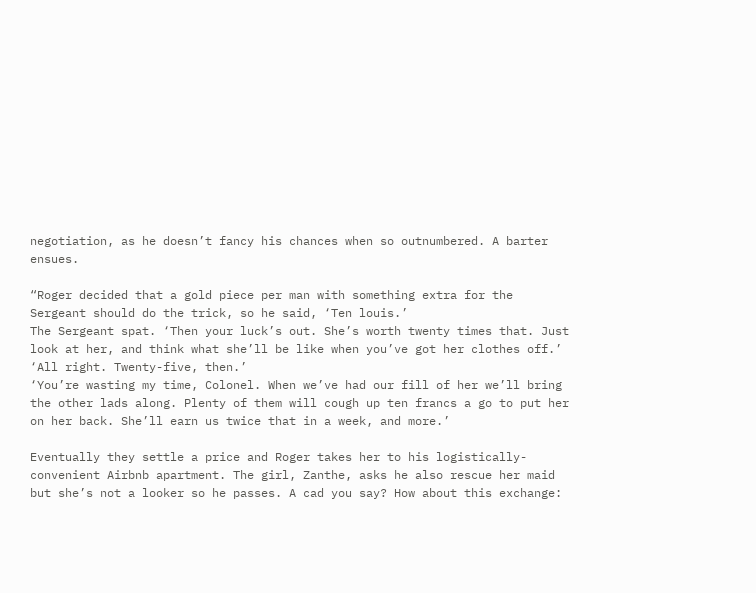negotiation, as he doesn’t fancy his chances when so outnumbered. A barter ensues.

“Roger decided that a gold piece per man with something extra for the Sergeant should do the trick, so he said, ‘Ten louis.’
The Sergeant spat. ‘Then your luck’s out. She’s worth twenty times that. Just look at her, and think what she’ll be like when you’ve got her clothes off.’
‘All right. Twenty-five, then.’
‘You’re wasting my time, Colonel. When we’ve had our fill of her we’ll bring the other lads along. Plenty of them will cough up ten francs a go to put her on her back. She’ll earn us twice that in a week, and more.’

Eventually they settle a price and Roger takes her to his logistically-convenient Airbnb apartment. The girl, Zanthe, asks he also rescue her maid but she’s not a looker so he passes. A cad you say? How about this exchange: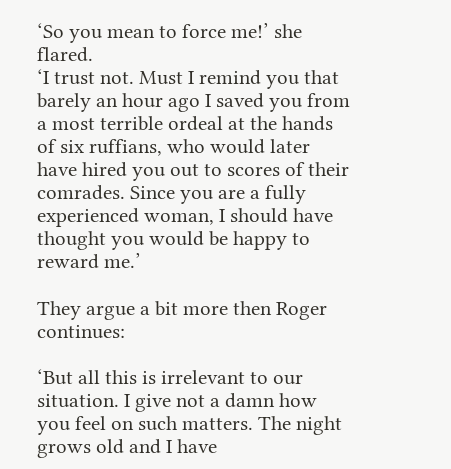‘So you mean to force me!’ she flared.
‘I trust not. Must I remind you that barely an hour ago I saved you from a most terrible ordeal at the hands of six ruffians, who would later have hired you out to scores of their comrades. Since you are a fully experienced woman, I should have thought you would be happy to reward me.’

They argue a bit more then Roger continues:

‘But all this is irrelevant to our situation. I give not a damn how you feel on such matters. The night grows old and I have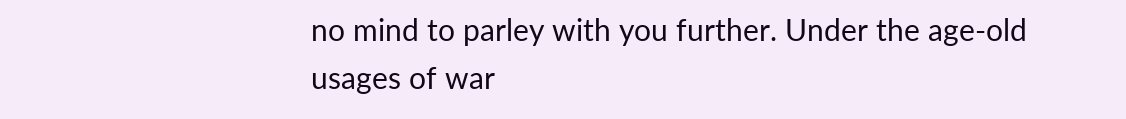no mind to parley with you further. Under the age-old usages of war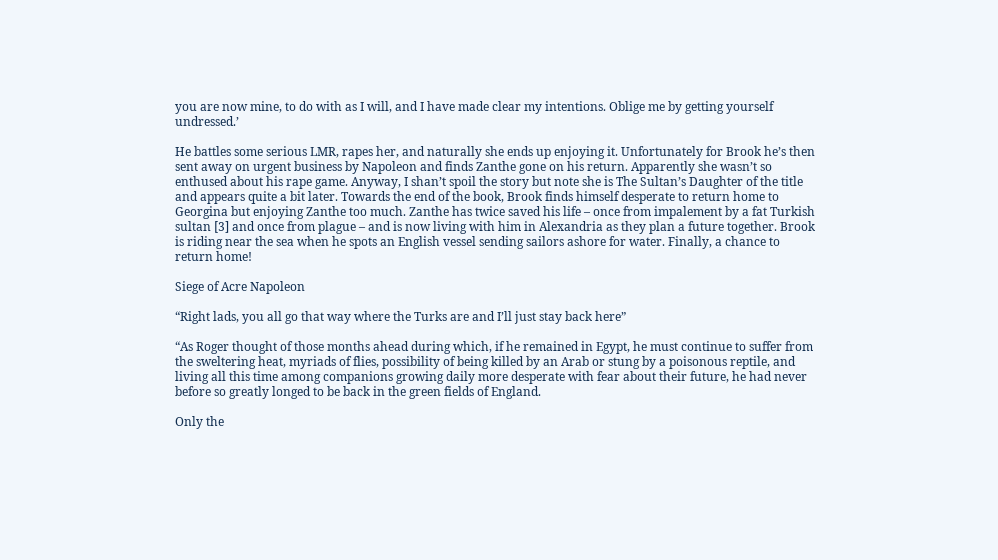you are now mine, to do with as I will, and I have made clear my intentions. Oblige me by getting yourself undressed.’

He battles some serious LMR, rapes her, and naturally she ends up enjoying it. Unfortunately for Brook he’s then sent away on urgent business by Napoleon and finds Zanthe gone on his return. Apparently she wasn’t so enthused about his rape game. Anyway, I shan’t spoil the story but note she is The Sultan’s Daughter of the title and appears quite a bit later. Towards the end of the book, Brook finds himself desperate to return home to Georgina but enjoying Zanthe too much. Zanthe has twice saved his life – once from impalement by a fat Turkish sultan [3] and once from plague – and is now living with him in Alexandria as they plan a future together. Brook is riding near the sea when he spots an English vessel sending sailors ashore for water. Finally, a chance to return home!

Siege of Acre Napoleon

“Right lads, you all go that way where the Turks are and I’ll just stay back here”

“As Roger thought of those months ahead during which, if he remained in Egypt, he must continue to suffer from the sweltering heat, myriads of flies, possibility of being killed by an Arab or stung by a poisonous reptile, and living all this time among companions growing daily more desperate with fear about their future, he had never before so greatly longed to be back in the green fields of England.

Only the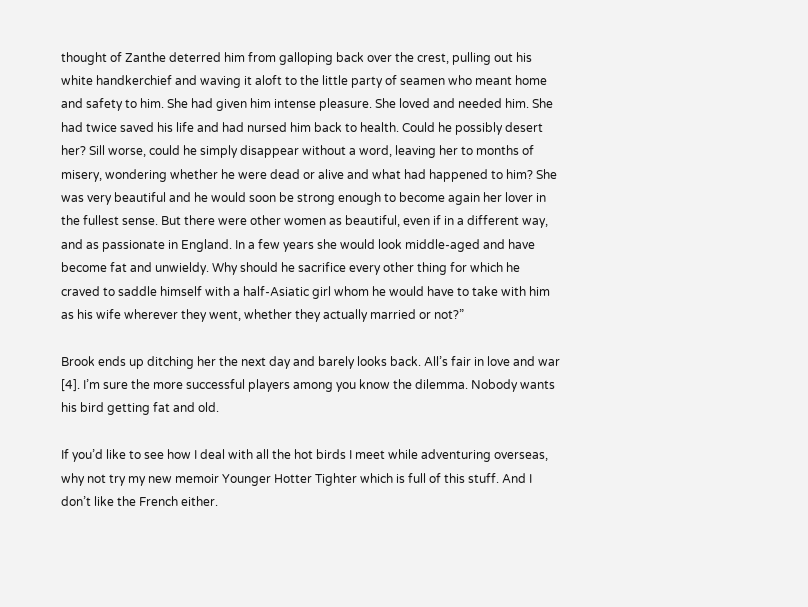thought of Zanthe deterred him from galloping back over the crest, pulling out his white handkerchief and waving it aloft to the little party of seamen who meant home and safety to him. She had given him intense pleasure. She loved and needed him. She had twice saved his life and had nursed him back to health. Could he possibly desert her? Sill worse, could he simply disappear without a word, leaving her to months of misery, wondering whether he were dead or alive and what had happened to him? She was very beautiful and he would soon be strong enough to become again her lover in the fullest sense. But there were other women as beautiful, even if in a different way, and as passionate in England. In a few years she would look middle-aged and have become fat and unwieldy. Why should he sacrifice every other thing for which he craved to saddle himself with a half-Asiatic girl whom he would have to take with him as his wife wherever they went, whether they actually married or not?”

Brook ends up ditching her the next day and barely looks back. All’s fair in love and war [4]. I’m sure the more successful players among you know the dilemma. Nobody wants his bird getting fat and old.

If you’d like to see how I deal with all the hot birds I meet while adventuring overseas, why not try my new memoir Younger Hotter Tighter which is full of this stuff. And I don’t like the French either.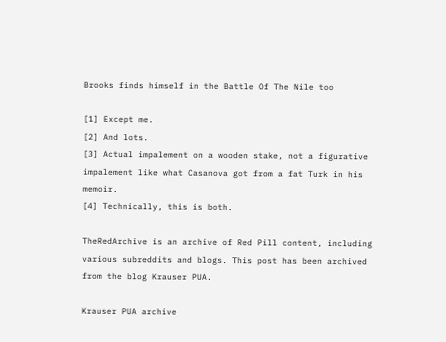Brooks finds himself in the Battle Of The Nile too

[1] Except me.
[2] And lots.
[3] Actual impalement on a wooden stake, not a figurative impalement like what Casanova got from a fat Turk in his memoir.
[4] Technically, this is both.

TheRedArchive is an archive of Red Pill content, including various subreddits and blogs. This post has been archived from the blog Krauser PUA.

Krauser PUA archive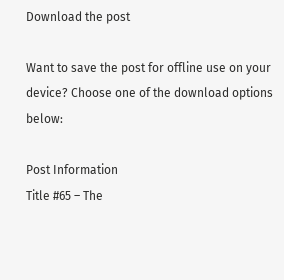Download the post

Want to save the post for offline use on your device? Choose one of the download options below:

Post Information
Title #65 – The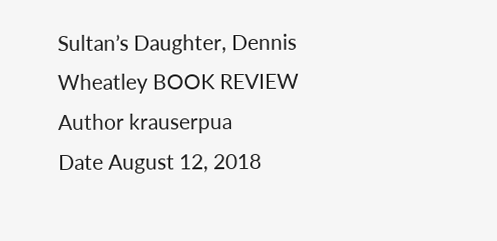Sultan’s Daughter, Dennis Wheatley BOOK REVIEW
Author krauserpua
Date August 12, 2018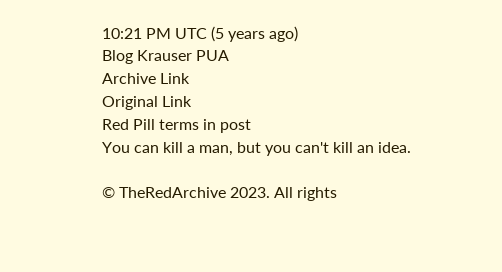10:21 PM UTC (5 years ago)
Blog Krauser PUA
Archive Link
Original Link
Red Pill terms in post
You can kill a man, but you can't kill an idea.

© TheRedArchive 2023. All rights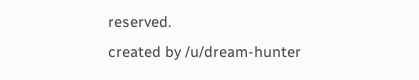reserved.
created by /u/dream-hunter